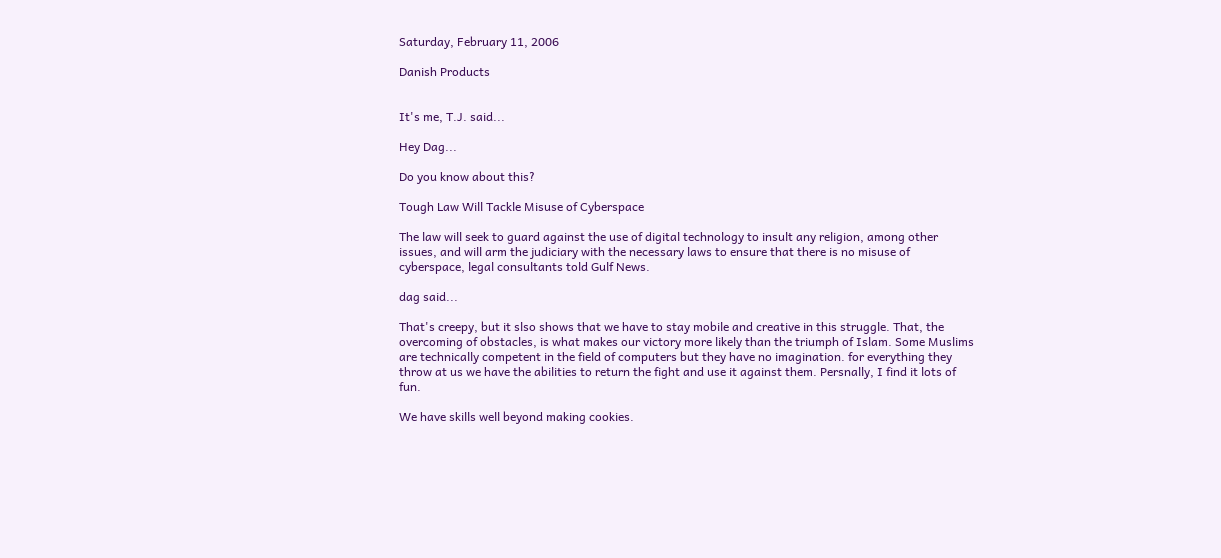Saturday, February 11, 2006

Danish Products


It's me, T.J. said...

Hey Dag...

Do you know about this?

Tough Law Will Tackle Misuse of Cyberspace

The law will seek to guard against the use of digital technology to insult any religion, among other issues, and will arm the judiciary with the necessary laws to ensure that there is no misuse of cyberspace, legal consultants told Gulf News.

dag said...

That's creepy, but it slso shows that we have to stay mobile and creative in this struggle. That, the overcoming of obstacles, is what makes our victory more likely than the triumph of Islam. Some Muslims are technically competent in the field of computers but they have no imagination. for everything they throw at us we have the abilities to return the fight and use it against them. Persnally, I find it lots of fun.

We have skills well beyond making cookies.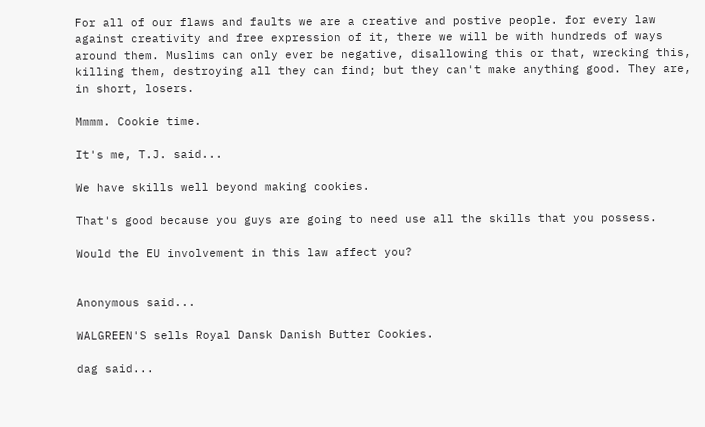For all of our flaws and faults we are a creative and postive people. for every law against creativity and free expression of it, there we will be with hundreds of ways around them. Muslims can only ever be negative, disallowing this or that, wrecking this, killing them, destroying all they can find; but they can't make anything good. They are, in short, losers.

Mmmm. Cookie time.

It's me, T.J. said...

We have skills well beyond making cookies.

That's good because you guys are going to need use all the skills that you possess.

Would the EU involvement in this law affect you?


Anonymous said...

WALGREEN'S sells Royal Dansk Danish Butter Cookies.

dag said...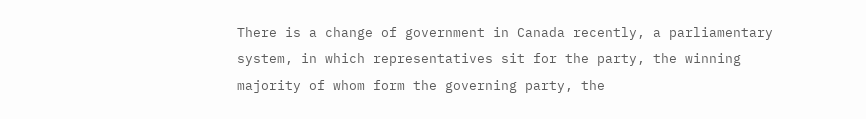There is a change of government in Canada recently, a parliamentary system, in which representatives sit for the party, the winning majority of whom form the governing party, the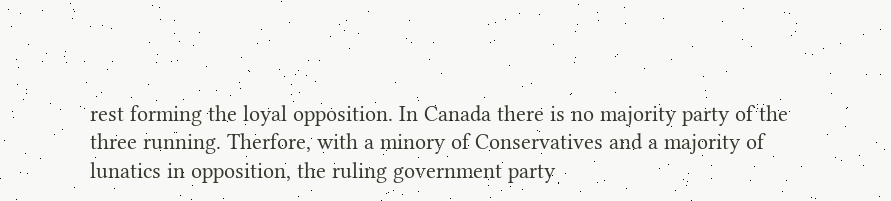rest forming the loyal opposition. In Canada there is no majority party of the three running. Therfore, with a minory of Conservatives and a majority of lunatics in opposition, the ruling government party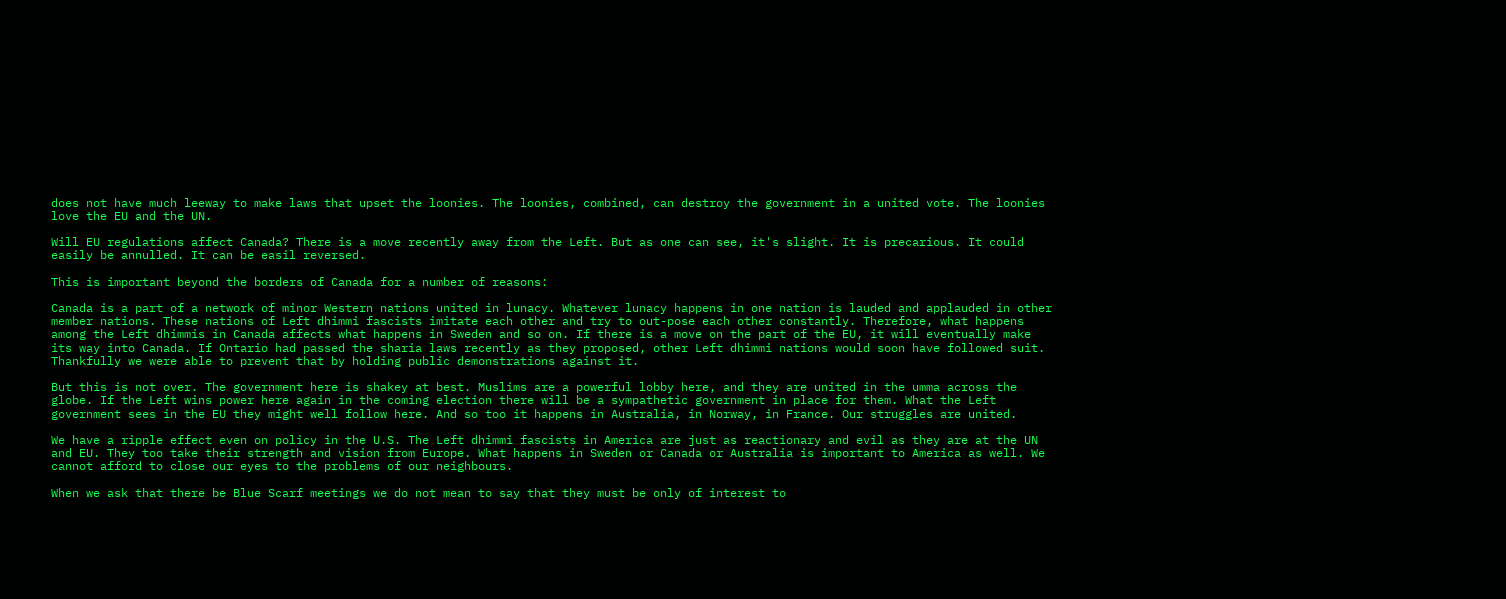does not have much leeway to make laws that upset the loonies. The loonies, combined, can destroy the government in a united vote. The loonies love the EU and the UN.

Will EU regulations affect Canada? There is a move recently away from the Left. But as one can see, it's slight. It is precarious. It could easily be annulled. It can be easil reversed.

This is important beyond the borders of Canada for a number of reasons:

Canada is a part of a network of minor Western nations united in lunacy. Whatever lunacy happens in one nation is lauded and applauded in other member nations. These nations of Left dhimmi fascists imitate each other and try to out-pose each other constantly. Therefore, what happens among the Left dhimmis in Canada affects what happens in Sweden and so on. If there is a move on the part of the EU, it will eventually make its way into Canada. If Ontario had passed the sharia laws recently as they proposed, other Left dhimmi nations would soon have followed suit. Thankfully we were able to prevent that by holding public demonstrations against it.

But this is not over. The government here is shakey at best. Muslims are a powerful lobby here, and they are united in the umma across the globe. If the Left wins power here again in the coming election there will be a sympathetic government in place for them. What the Left government sees in the EU they might well follow here. And so too it happens in Australia, in Norway, in France. Our struggles are united.

We have a ripple effect even on policy in the U.S. The Left dhimmi fascists in America are just as reactionary and evil as they are at the UN and EU. They too take their strength and vision from Europe. What happens in Sweden or Canada or Australia is important to America as well. We cannot afford to close our eyes to the problems of our neighbours.

When we ask that there be Blue Scarf meetings we do not mean to say that they must be only of interest to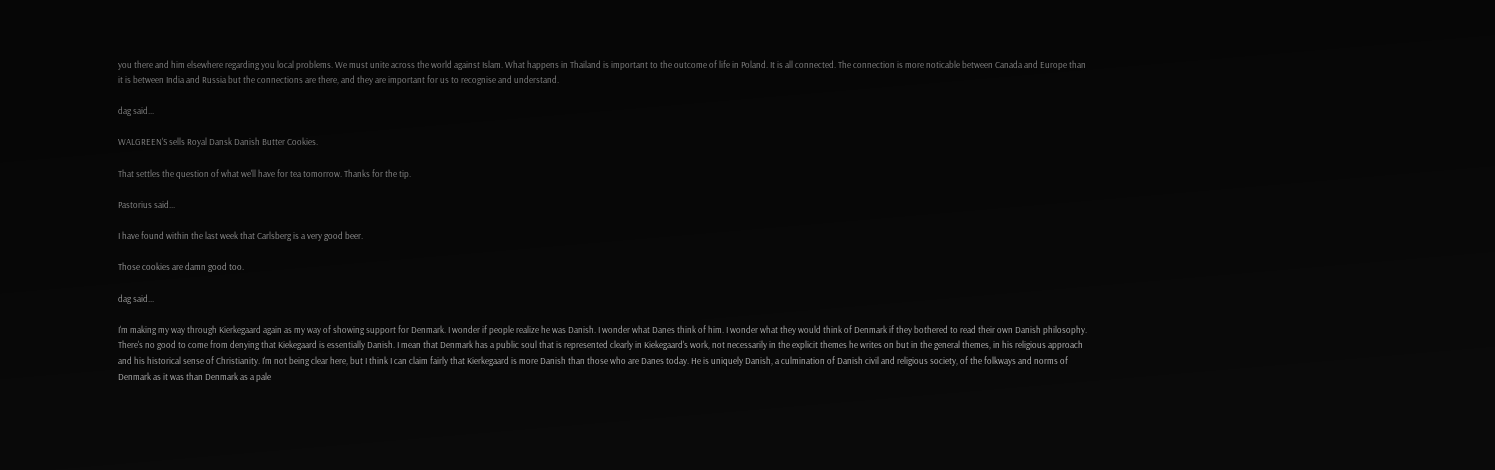you there and him elsewhere regarding you local problems. We must unite across the world against Islam. What happens in Thailand is important to the outcome of life in Poland. It is all connected. The connection is more noticable between Canada and Europe than it is between India and Russia but the connections are there, and they are important for us to recognise and understand.

dag said...

WALGREEN'S sells Royal Dansk Danish Butter Cookies.

That settles the question of what we'll have for tea tomorrow. Thanks for the tip.

Pastorius said...

I have found within the last week that Carlsberg is a very good beer.

Those cookies are damn good too.

dag said...

I'm making my way through Kierkegaard again as my way of showing support for Denmark. I wonder if people realize he was Danish. I wonder what Danes think of him. I wonder what they would think of Denmark if they bothered to read their own Danish philosophy. There's no good to come from denying that Kiekegaard is essentially Danish. I mean that Denmark has a public soul that is represented clearly in Kiekegaard's work, not necessarily in the explicit themes he writes on but in the general themes, in his religious approach and his historical sense of Christianity. I'm not being clear here, but I think I can claim fairly that Kierkegaard is more Danish than those who are Danes today. He is uniquely Danish, a culmination of Danish civil and religious society, of the folkways and norms of Denmark as it was than Denmark as a pale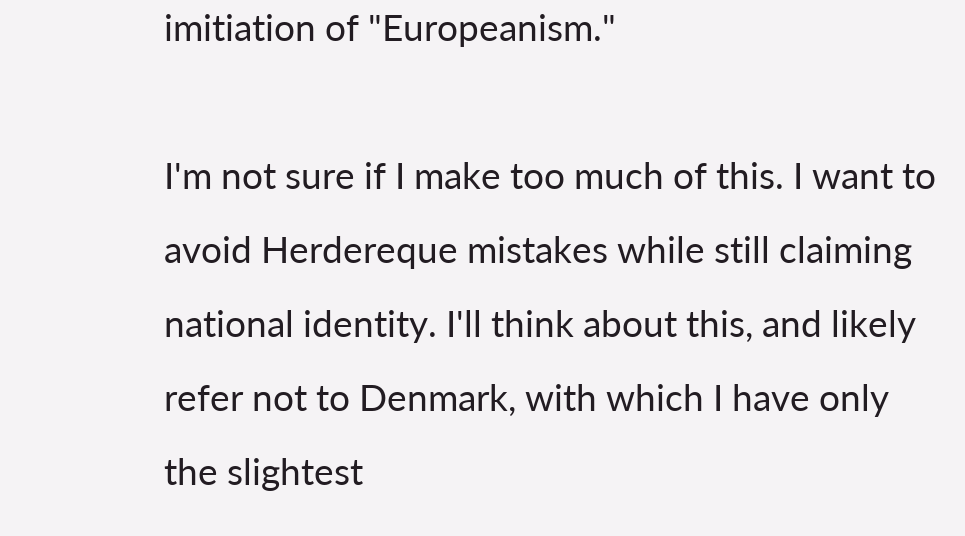imitiation of "Europeanism."

I'm not sure if I make too much of this. I want to avoid Herdereque mistakes while still claiming national identity. I'll think about this, and likely refer not to Denmark, with which I have only the slightest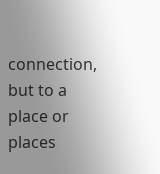connection, but to a place or places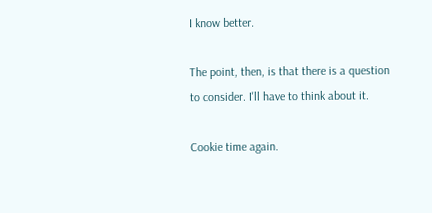I know better.

The point, then, is that there is a question to consider. I'll have to think about it.

Cookie time again.